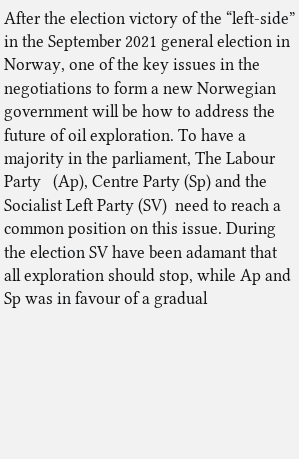After the election victory of the “left-side” in the September 2021 general election in Norway, one of the key issues in the negotiations to form a new Norwegian government will be how to address the future of oil exploration. To have a majority in the parliament, The Labour Party   (Ap), Centre Party (Sp) and the Socialist Left Party (SV)  need to reach a common position on this issue. During the election SV have been adamant that all exploration should stop, while Ap and Sp was in favour of a gradual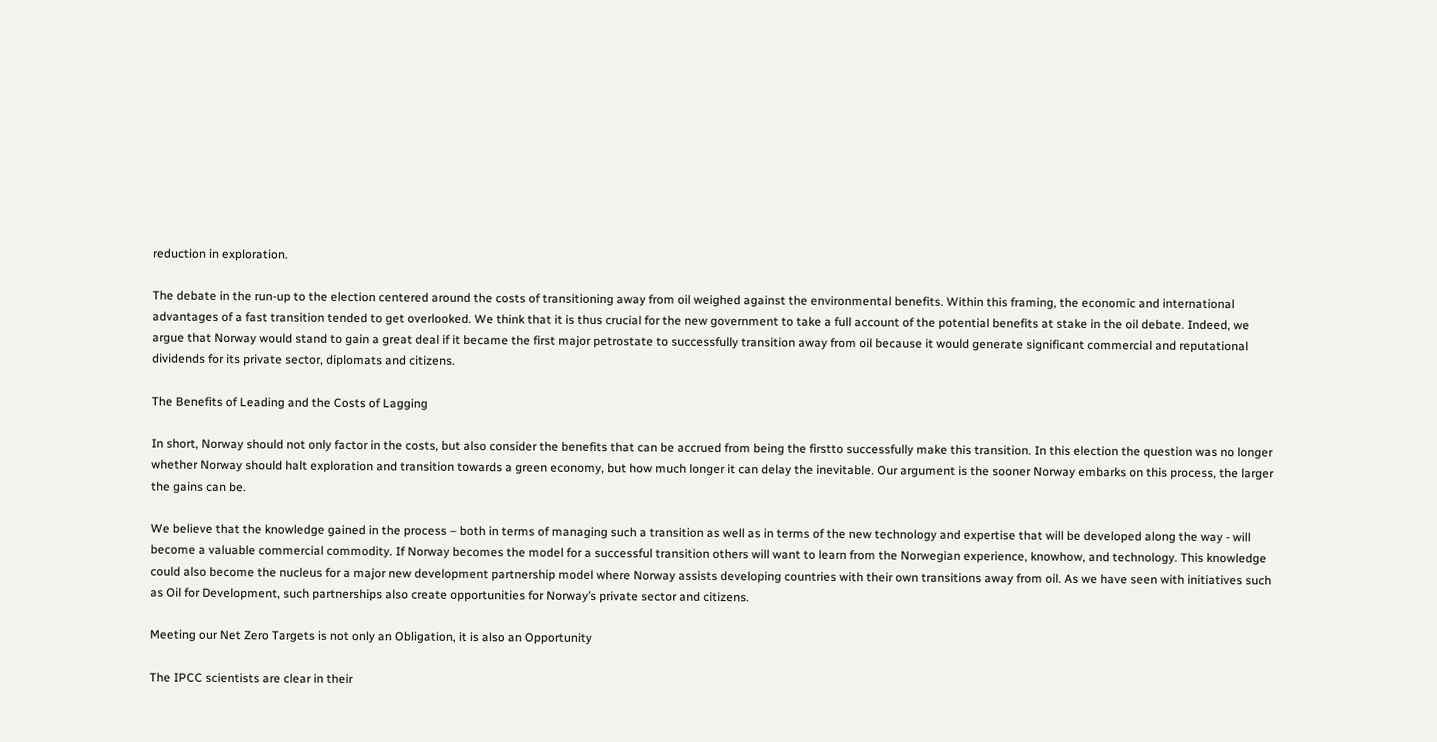reduction in exploration.

The debate in the run-up to the election centered around the costs of transitioning away from oil weighed against the environmental benefits. Within this framing, the economic and international advantages of a fast transition tended to get overlooked. We think that it is thus crucial for the new government to take a full account of the potential benefits at stake in the oil debate. Indeed, we argue that Norway would stand to gain a great deal if it became the first major petrostate to successfully transition away from oil because it would generate significant commercial and reputational dividends for its private sector, diplomats and citizens.

The Benefits of Leading and the Costs of Lagging

In short, Norway should not only factor in the costs, but also consider the benefits that can be accrued from being the firstto successfully make this transition. In this election the question was no longer whether Norway should halt exploration and transition towards a green economy, but how much longer it can delay the inevitable. Our argument is the sooner Norway embarks on this process, the larger the gains can be.

We believe that the knowledge gained in the process – both in terms of managing such a transition as well as in terms of the new technology and expertise that will be developed along the way - will become a valuable commercial commodity. If Norway becomes the model for a successful transition others will want to learn from the Norwegian experience, knowhow, and technology. This knowledge could also become the nucleus for a major new development partnership model where Norway assists developing countries with their own transitions away from oil. As we have seen with initiatives such as Oil for Development, such partnerships also create opportunities for Norway’s private sector and citizens.

Meeting our Net Zero Targets is not only an Obligation, it is also an Opportunity

The IPCC scientists are clear in their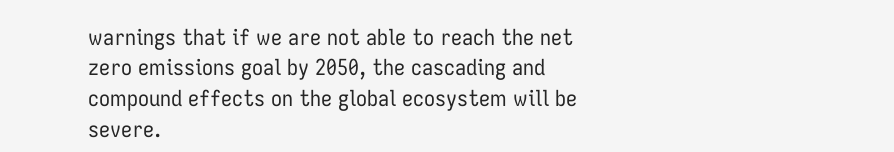warnings that if we are not able to reach the net zero emissions goal by 2050, the cascading and compound effects on the global ecosystem will be severe.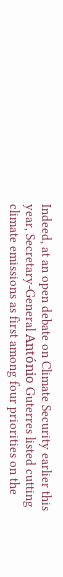Indeed, at an open debate on Climate Security earlier this year, Secretary-General António Guterres listed cutting climate emissions as first among four priorities on the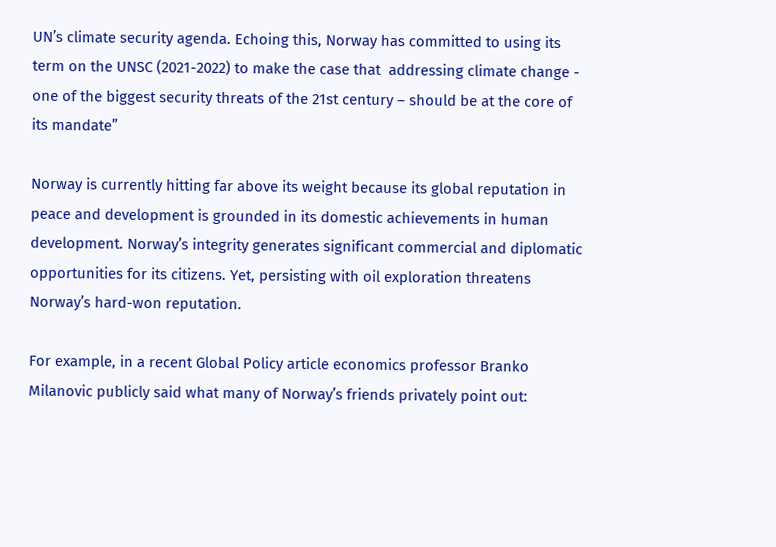UN’s climate security agenda. Echoing this, Norway has committed to using its term on the UNSC (2021-2022) to make the case that  addressing climate change - one of the biggest security threats of the 21st century – should be at the core of its mandate”

Norway is currently hitting far above its weight because its global reputation in peace and development is grounded in its domestic achievements in human development. Norway’s integrity generates significant commercial and diplomatic opportunities for its citizens. Yet, persisting with oil exploration threatens Norway’s hard-won reputation.

For example, in a recent Global Policy article economics professor Branko Milanovic publicly said what many of Norway’s friends privately point out: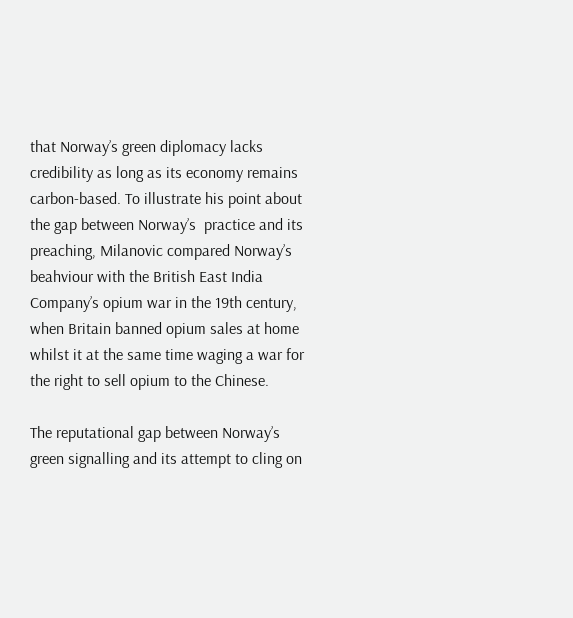that Norway’s green diplomacy lacks credibility as long as its economy remains carbon-based. To illustrate his point about the gap between Norway’s  practice and its preaching, Milanovic compared Norway’s beahviour with the British East India Company’s opium war in the 19th century, when Britain banned opium sales at home whilst it at the same time waging a war for the right to sell opium to the Chinese.

The reputational gap between Norway’s green signalling and its attempt to cling on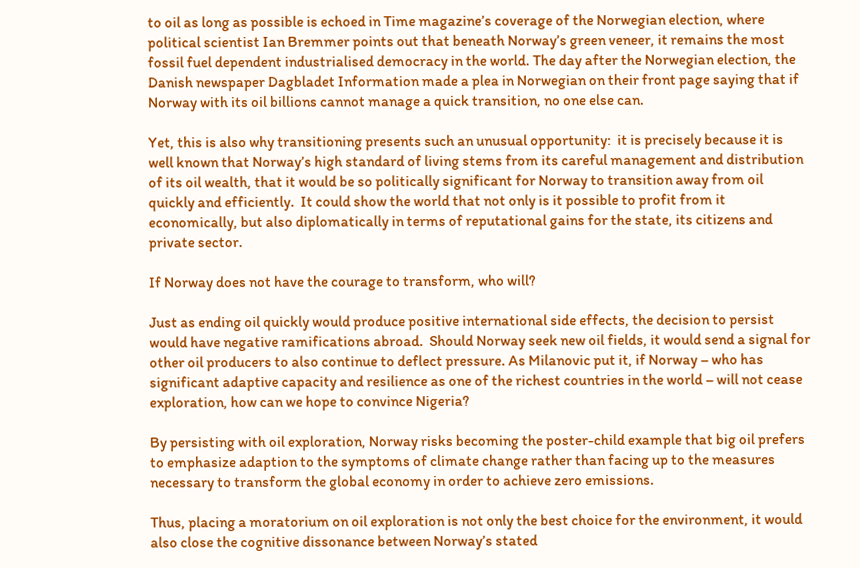to oil as long as possible is echoed in Time magazine’s coverage of the Norwegian election, where political scientist Ian Bremmer points out that beneath Norway’s green veneer, it remains the most fossil fuel dependent industrialised democracy in the world. The day after the Norwegian election, the Danish newspaper Dagbladet Information made a plea in Norwegian on their front page saying that if Norway with its oil billions cannot manage a quick transition, no one else can.

Yet, this is also why transitioning presents such an unusual opportunity:  it is precisely because it is well known that Norway’s high standard of living stems from its careful management and distribution of its oil wealth, that it would be so politically significant for Norway to transition away from oil quickly and efficiently.  It could show the world that not only is it possible to profit from it economically, but also diplomatically in terms of reputational gains for the state, its citizens and private sector.

If Norway does not have the courage to transform, who will?

Just as ending oil quickly would produce positive international side effects, the decision to persist would have negative ramifications abroad.  Should Norway seek new oil fields, it would send a signal for other oil producers to also continue to deflect pressure. As Milanovic put it, if Norway – who has significant adaptive capacity and resilience as one of the richest countries in the world – will not cease exploration, how can we hope to convince Nigeria?

By persisting with oil exploration, Norway risks becoming the poster-child example that big oil prefers to emphasize adaption to the symptoms of climate change rather than facing up to the measures necessary to transform the global economy in order to achieve zero emissions.

Thus, placing a moratorium on oil exploration is not only the best choice for the environment, it would also close the cognitive dissonance between Norway’s stated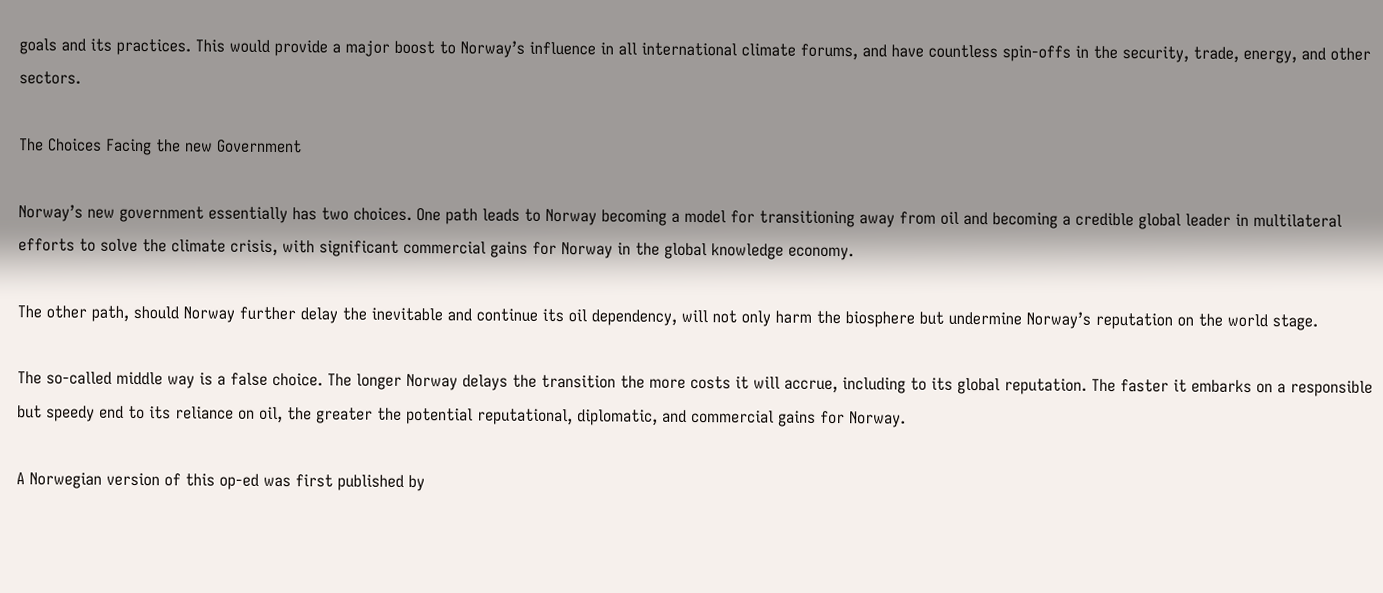goals and its practices. This would provide a major boost to Norway’s influence in all international climate forums, and have countless spin-offs in the security, trade, energy, and other sectors.

The Choices Facing the new Government

Norway’s new government essentially has two choices. One path leads to Norway becoming a model for transitioning away from oil and becoming a credible global leader in multilateral efforts to solve the climate crisis, with significant commercial gains for Norway in the global knowledge economy.

The other path, should Norway further delay the inevitable and continue its oil dependency, will not only harm the biosphere but undermine Norway’s reputation on the world stage.

The so-called middle way is a false choice. The longer Norway delays the transition the more costs it will accrue, including to its global reputation. The faster it embarks on a responsible but speedy end to its reliance on oil, the greater the potential reputational, diplomatic, and commercial gains for Norway.

A Norwegian version of this op-ed was first published by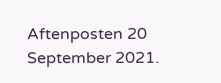Aftenposten 20 September 2021.